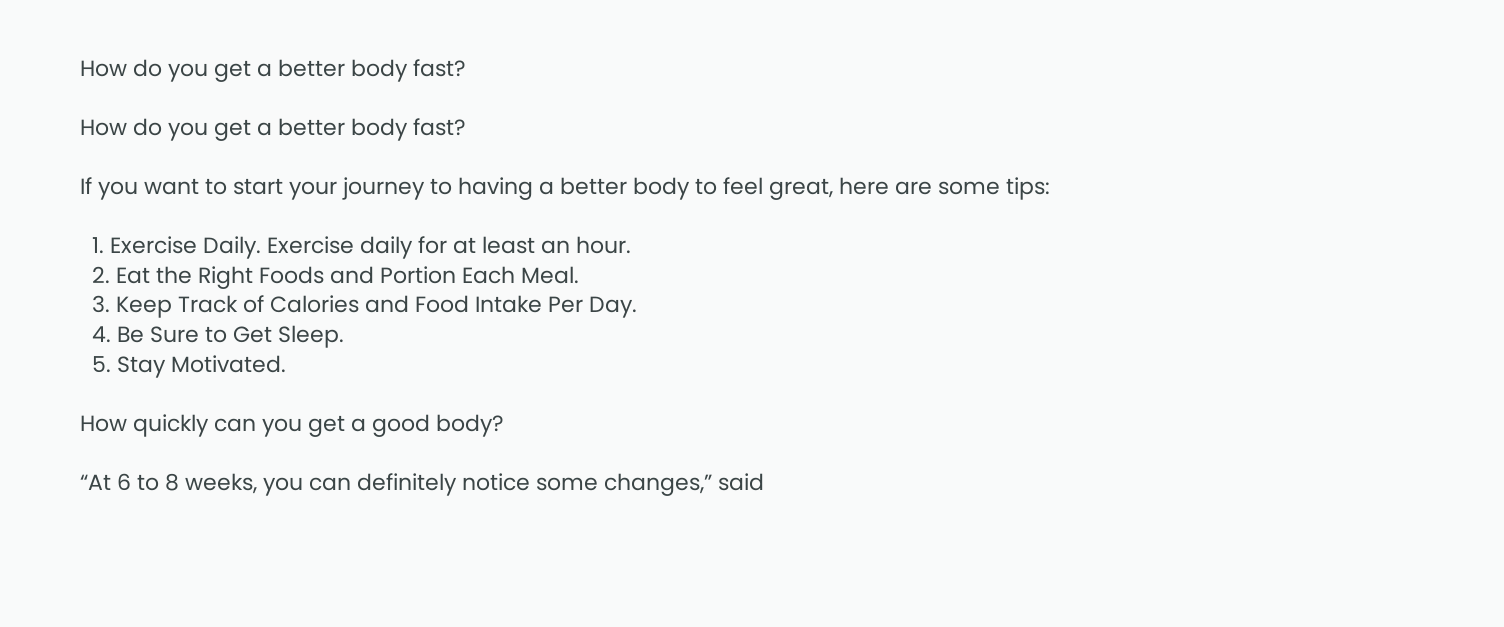How do you get a better body fast?

How do you get a better body fast?

If you want to start your journey to having a better body to feel great, here are some tips:

  1. Exercise Daily. Exercise daily for at least an hour.
  2. Eat the Right Foods and Portion Each Meal.
  3. Keep Track of Calories and Food Intake Per Day.
  4. Be Sure to Get Sleep.
  5. Stay Motivated.

How quickly can you get a good body?

“At 6 to 8 weeks, you can definitely notice some changes,” said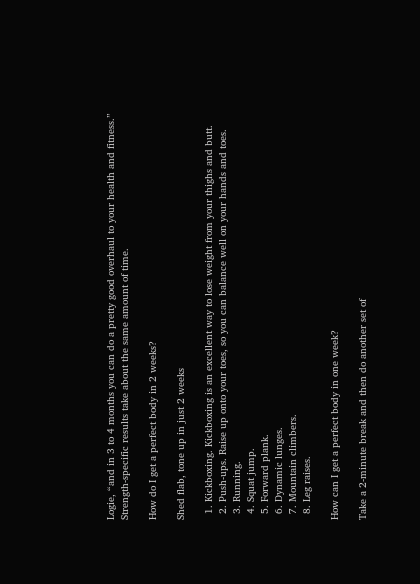Logie, “and in 3 to 4 months you can do a pretty good overhaul to your health and fitness.” Strength-specific results take about the same amount of time.

How do I get a perfect body in 2 weeks?

Shed flab, tone up in just 2 weeks

  1. Kickboxing. Kickboxing is an excellent way to lose weight from your thighs and butt.
  2. Push-ups. Raise up onto your toes, so you can balance well on your hands and toes.
  3. Running.
  4. Squat jump.
  5. Forward plank.
  6. Dynamic lunges.
  7. Mountain climbers.
  8. Leg raises.

How can I get a perfect body in one week?

Take a 2-minute break and then do another set of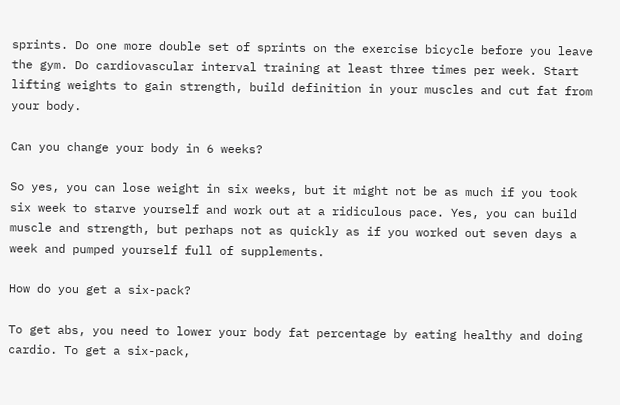sprints. Do one more double set of sprints on the exercise bicycle before you leave the gym. Do cardiovascular interval training at least three times per week. Start lifting weights to gain strength, build definition in your muscles and cut fat from your body.

Can you change your body in 6 weeks?

So yes, you can lose weight in six weeks, but it might not be as much if you took six week to starve yourself and work out at a ridiculous pace. Yes, you can build muscle and strength, but perhaps not as quickly as if you worked out seven days a week and pumped yourself full of supplements.

How do you get a six-pack?

To get abs, you need to lower your body fat percentage by eating healthy and doing cardio. To get a six-pack,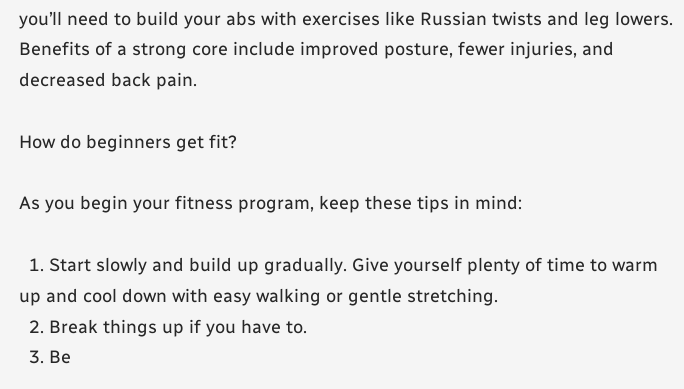you’ll need to build your abs with exercises like Russian twists and leg lowers. Benefits of a strong core include improved posture, fewer injuries, and decreased back pain.

How do beginners get fit?

As you begin your fitness program, keep these tips in mind:

  1. Start slowly and build up gradually. Give yourself plenty of time to warm up and cool down with easy walking or gentle stretching.
  2. Break things up if you have to.
  3. Be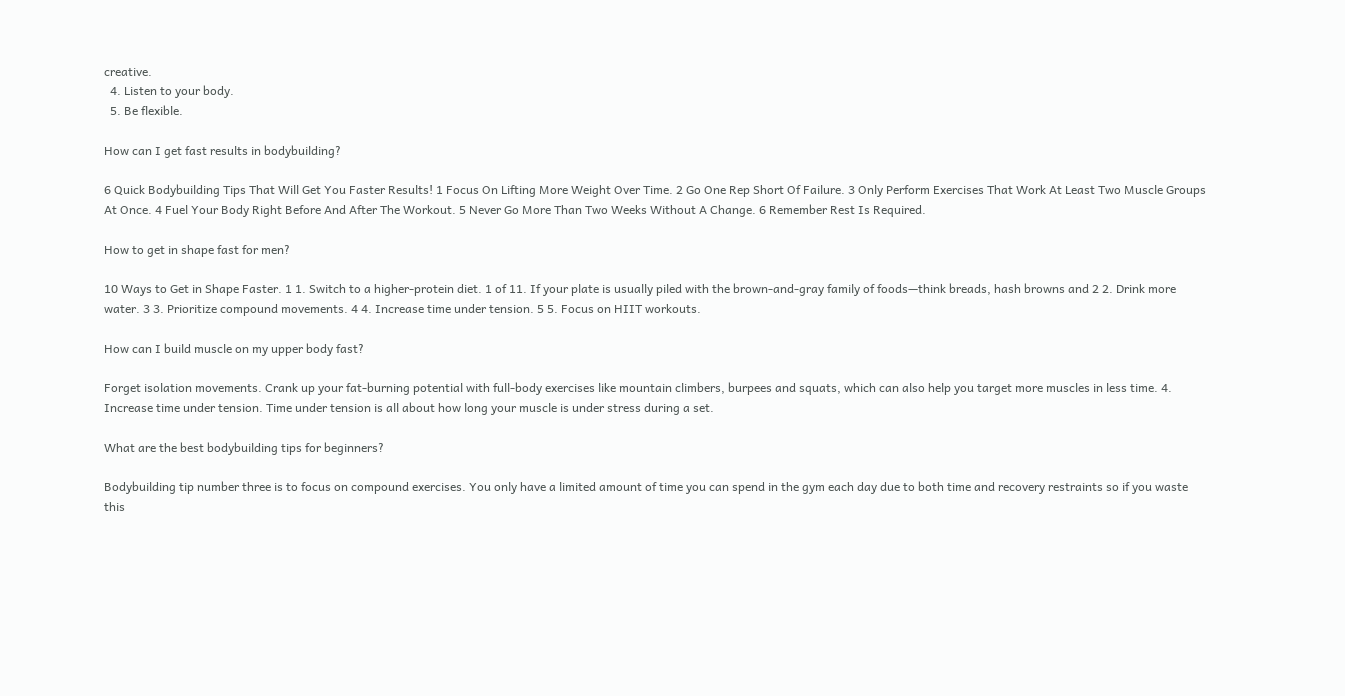creative.
  4. Listen to your body.
  5. Be flexible.

How can I get fast results in bodybuilding?

6 Quick Bodybuilding Tips That Will Get You Faster Results! 1 Focus On Lifting More Weight Over Time. 2 Go One Rep Short Of Failure. 3 Only Perform Exercises That Work At Least Two Muscle Groups At Once. 4 Fuel Your Body Right Before And After The Workout. 5 Never Go More Than Two Weeks Without A Change. 6 Remember Rest Is Required.

How to get in shape fast for men?

10 Ways to Get in Shape Faster. 1 1. Switch to a higher-protein diet. 1 of 11. If your plate is usually piled with the brown-and-gray family of foods—think breads, hash browns and 2 2. Drink more water. 3 3. Prioritize compound movements. 4 4. Increase time under tension. 5 5. Focus on HIIT workouts.

How can I build muscle on my upper body fast?

Forget isolation movements. Crank up your fat-burning potential with full-body exercises like mountain climbers, burpees and squats, which can also help you target more muscles in less time. 4. Increase time under tension. Time under tension is all about how long your muscle is under stress during a set.

What are the best bodybuilding tips for beginners?

Bodybuilding tip number three is to focus on compound exercises. You only have a limited amount of time you can spend in the gym each day due to both time and recovery restraints so if you waste this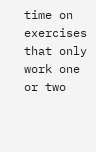time on exercises that only work one or two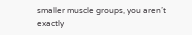smaller muscle groups, you aren’t exactly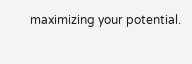maximizing your potential.